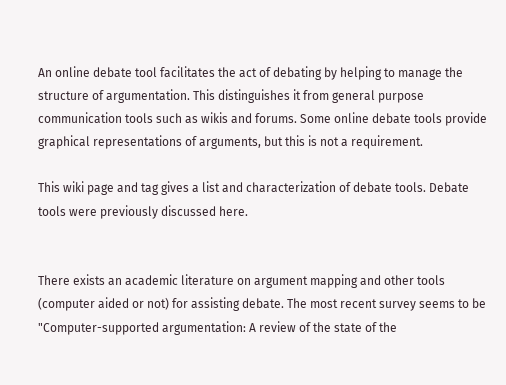An online debate tool facilitates the act of debating by helping to manage the structure of argumentation. This distinguishes it from general purpose communication tools such as wikis and forums. Some online debate tools provide graphical representations of arguments, but this is not a requirement.

This wiki page and tag gives a list and characterization of debate tools. Debate tools were previously discussed here.


There exists an academic literature on argument mapping and other tools (computer aided or not) for assisting debate. The most recent survey seems to be "Computer-supported argumentation: A review of the state of the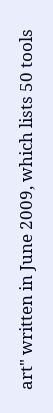art" written in June 2009, which lists 50 tools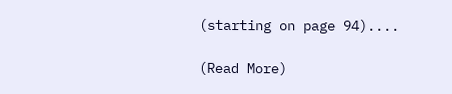(starting on page 94)....

(Read More)